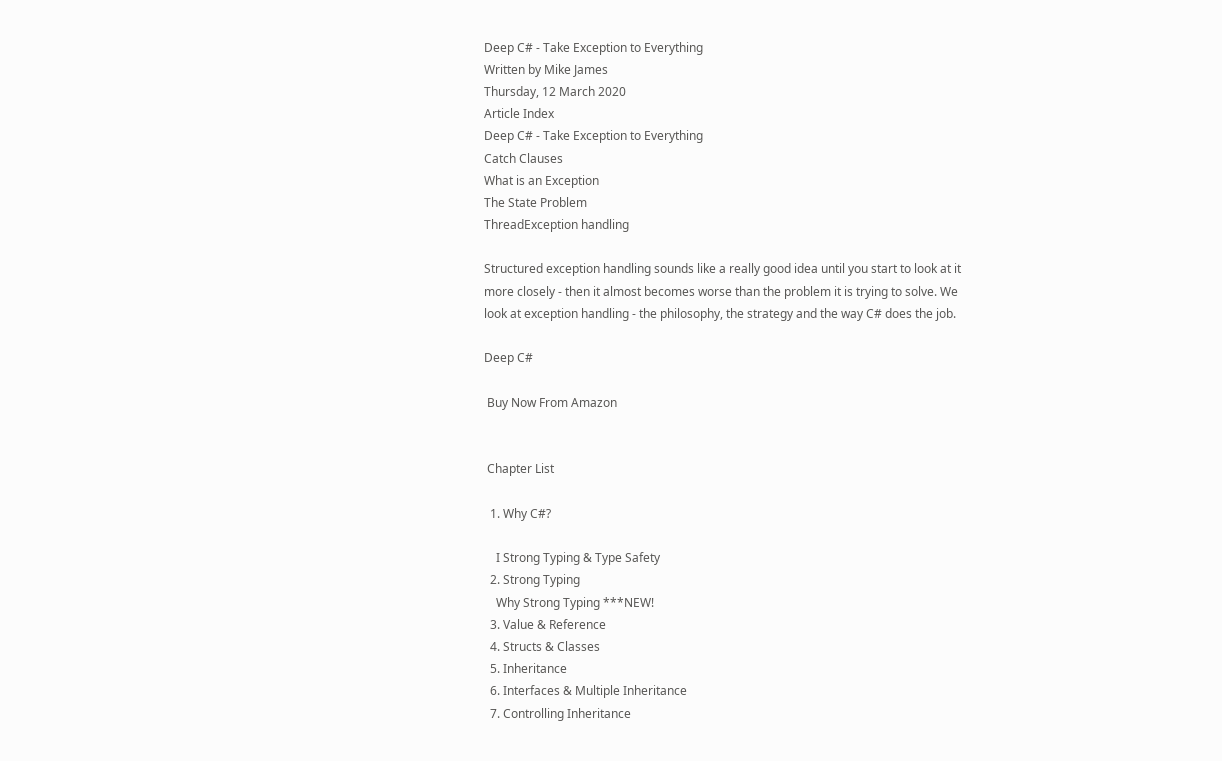Deep C# - Take Exception to Everything
Written by Mike James
Thursday, 12 March 2020
Article Index
Deep C# - Take Exception to Everything
Catch Clauses
What is an Exception
The State Problem
ThreadException handling

Structured exception handling sounds like a really good idea until you start to look at it more closely - then it almost becomes worse than the problem it is trying to solve. We look at exception handling - the philosophy, the strategy and the way C# does the job.

Deep C#

 Buy Now From Amazon


 Chapter List

  1. Why C#?

    I Strong Typing & Type Safety
  2. Strong Typing
    Why Strong Typing ***NEW!
  3. Value & Reference
  4. Structs & Classes
  5. Inheritance
  6. Interfaces & Multiple Inheritance
  7. Controlling Inheritance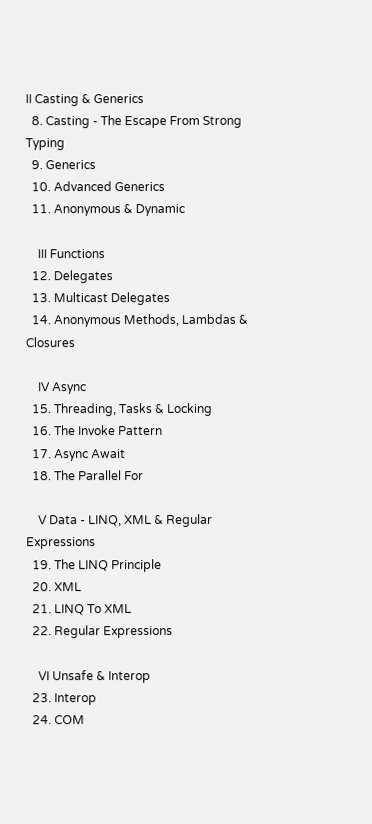II Casting & Generics
  8. Casting - The Escape From Strong Typing
  9. Generics
  10. Advanced Generics
  11. Anonymous & Dynamic

    III Functions
  12. Delegates
  13. Multicast Delegates
  14. Anonymous Methods, Lambdas & Closures

    IV Async
  15. Threading, Tasks & Locking
  16. The Invoke Pattern
  17. Async Await
  18. The Parallel For

    V Data - LINQ, XML & Regular Expressions
  19. The LINQ Principle
  20. XML
  21. LINQ To XML
  22. Regular Expressions

    VI Unsafe & Interop
  23. Interop
  24. COM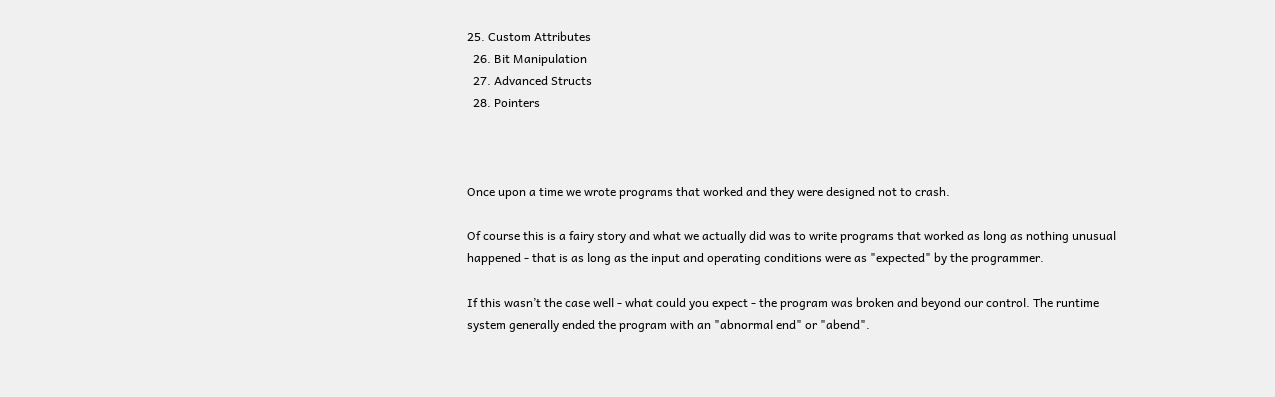25. Custom Attributes
  26. Bit Manipulation
  27. Advanced Structs
  28. Pointers



Once upon a time we wrote programs that worked and they were designed not to crash.

Of course this is a fairy story and what we actually did was to write programs that worked as long as nothing unusual happened - that is as long as the input and operating conditions were as "expected" by the programmer.

If this wasn’t the case well - what could you expect - the program was broken and beyond our control. The runtime system generally ended the program with an "abnormal end" or "abend".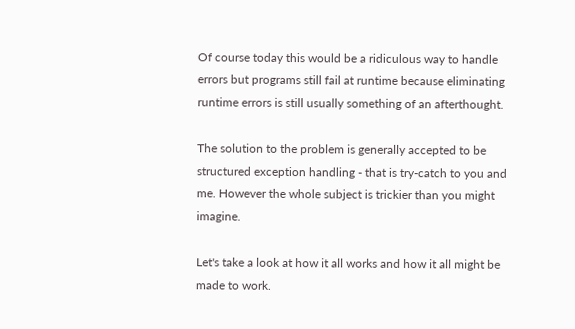Of course today this would be a ridiculous way to handle errors but programs still fail at runtime because eliminating runtime errors is still usually something of an afterthought.

The solution to the problem is generally accepted to be structured exception handling - that is try-catch to you and me. However the whole subject is trickier than you might imagine.

Let's take a look at how it all works and how it all might be made to work.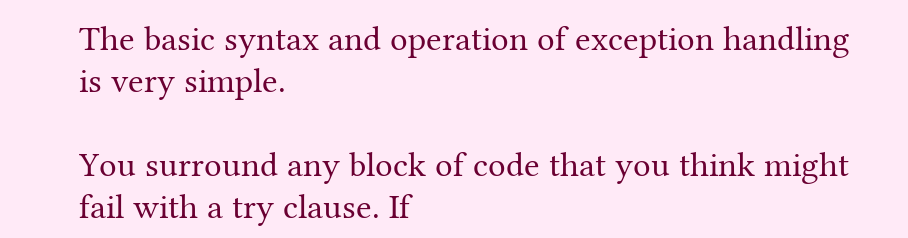The basic syntax and operation of exception handling is very simple.

You surround any block of code that you think might fail with a try clause. If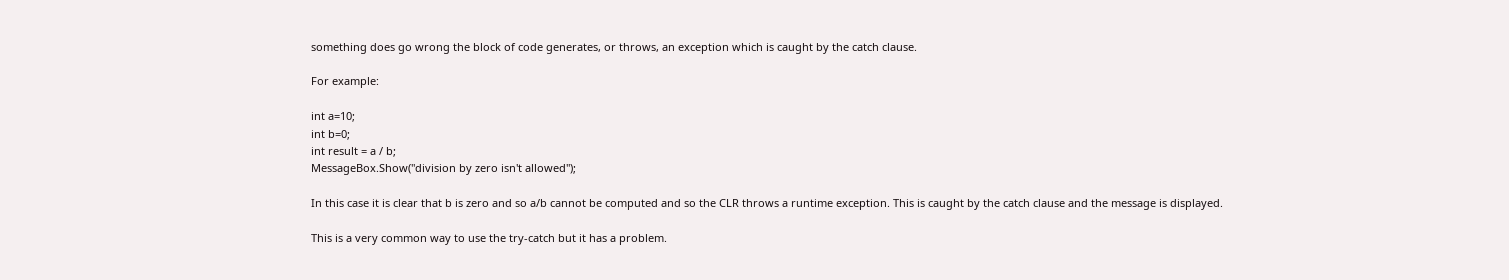something does go wrong the block of code generates, or throws, an exception which is caught by the catch clause.

For example:

int a=10;
int b=0;
int result = a / b;
MessageBox.Show("division by zero isn't allowed");

In this case it is clear that b is zero and so a/b cannot be computed and so the CLR throws a runtime exception. This is caught by the catch clause and the message is displayed.

This is a very common way to use the try-catch but it has a problem.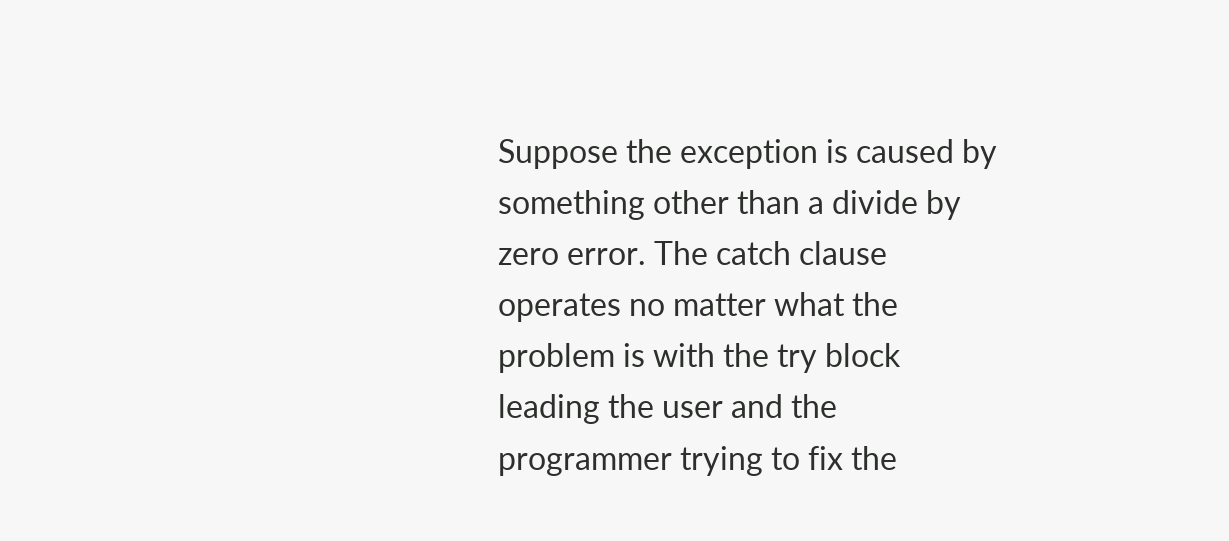Suppose the exception is caused by something other than a divide by zero error. The catch clause operates no matter what the problem is with the try block leading the user and the programmer trying to fix the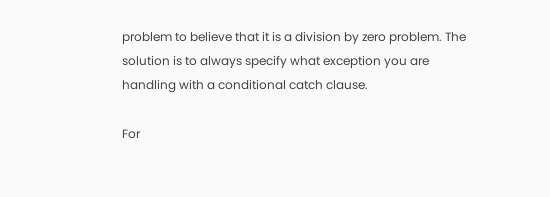problem to believe that it is a division by zero problem. The solution is to always specify what exception you are handling with a conditional catch clause.

For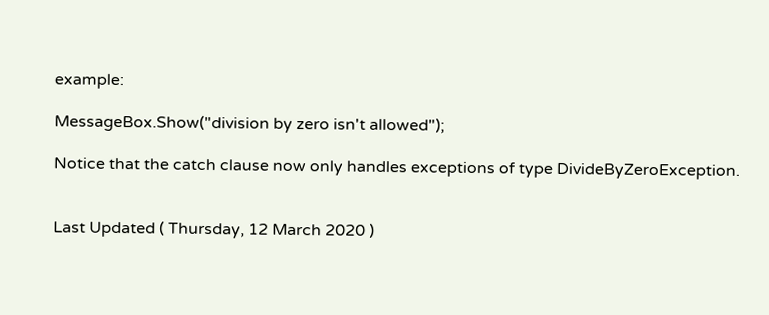example:

MessageBox.Show("division by zero isn't allowed");

Notice that the catch clause now only handles exceptions of type DivideByZeroException.


Last Updated ( Thursday, 12 March 2020 )